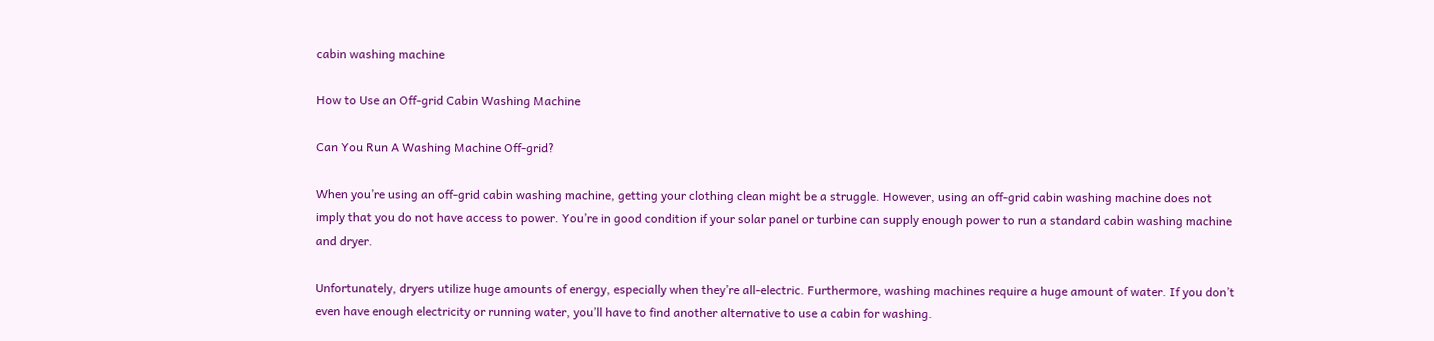cabin washing machine

How to Use an Off-grid Cabin Washing Machine

Can You Run A Washing Machine Off-grid?

When you’re using an off-grid cabin washing machine, getting your clothing clean might be a struggle. However, using an off-grid cabin washing machine does not imply that you do not have access to power. You’re in good condition if your solar panel or turbine can supply enough power to run a standard cabin washing machine and dryer.

Unfortunately, dryers utilize huge amounts of energy, especially when they’re all-electric. Furthermore, washing machines require a huge amount of water. If you don’t even have enough electricity or running water, you’ll have to find another alternative to use a cabin for washing.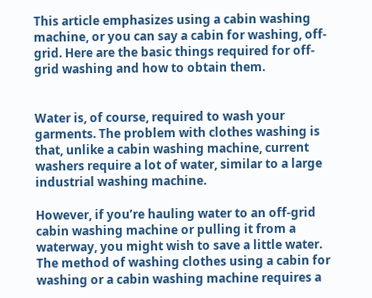This article emphasizes using a cabin washing machine, or you can say a cabin for washing, off-grid. Here are the basic things required for off-grid washing and how to obtain them.


Water is, of course, required to wash your garments. The problem with clothes washing is that, unlike a cabin washing machine, current washers require a lot of water, similar to a large industrial washing machine.

However, if you’re hauling water to an off-grid cabin washing machine or pulling it from a waterway, you might wish to save a little water. The method of washing clothes using a cabin for washing or a cabin washing machine requires a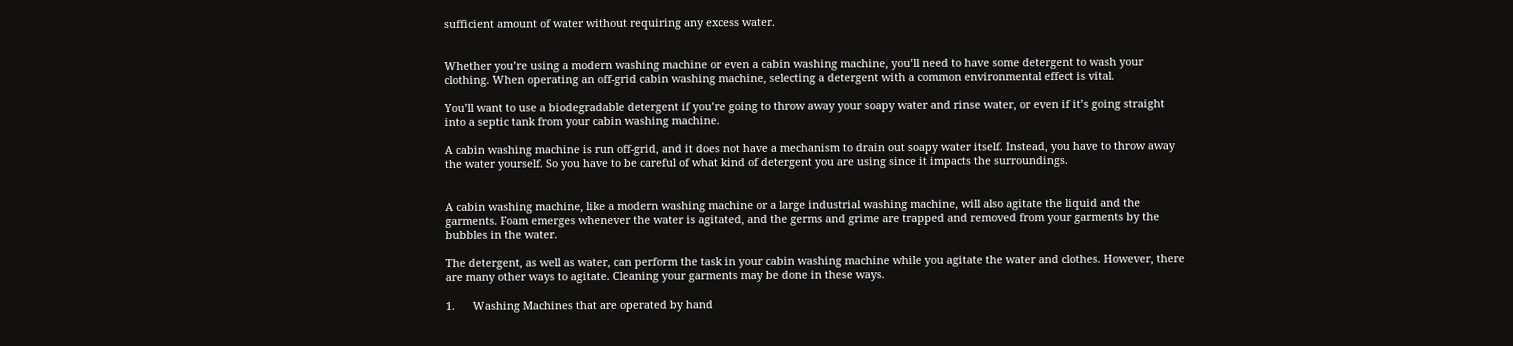sufficient amount of water without requiring any excess water.


Whether you’re using a modern washing machine or even a cabin washing machine, you’ll need to have some detergent to wash your clothing. When operating an off-grid cabin washing machine, selecting a detergent with a common environmental effect is vital.

You’ll want to use a biodegradable detergent if you’re going to throw away your soapy water and rinse water, or even if it’s going straight into a septic tank from your cabin washing machine.

A cabin washing machine is run off-grid, and it does not have a mechanism to drain out soapy water itself. Instead, you have to throw away the water yourself. So you have to be careful of what kind of detergent you are using since it impacts the surroundings.


A cabin washing machine, like a modern washing machine or a large industrial washing machine, will also agitate the liquid and the garments. Foam emerges whenever the water is agitated, and the germs and grime are trapped and removed from your garments by the bubbles in the water.

The detergent, as well as water, can perform the task in your cabin washing machine while you agitate the water and clothes. However, there are many other ways to agitate. Cleaning your garments may be done in these ways.

1.      Washing Machines that are operated by hand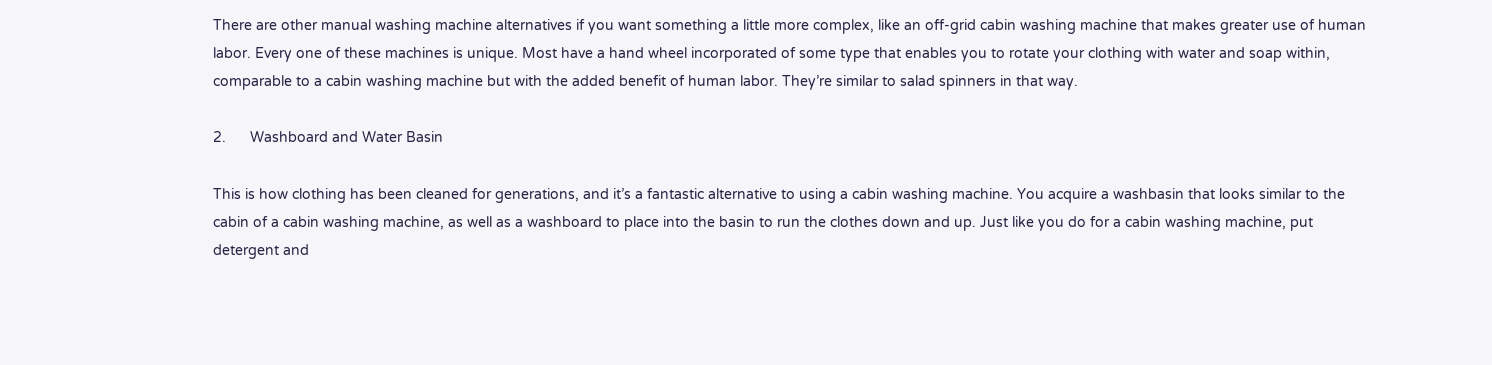There are other manual washing machine alternatives if you want something a little more complex, like an off-grid cabin washing machine that makes greater use of human labor. Every one of these machines is unique. Most have a hand wheel incorporated of some type that enables you to rotate your clothing with water and soap within, comparable to a cabin washing machine but with the added benefit of human labor. They’re similar to salad spinners in that way.

2.      Washboard and Water Basin

This is how clothing has been cleaned for generations, and it’s a fantastic alternative to using a cabin washing machine. You acquire a washbasin that looks similar to the cabin of a cabin washing machine, as well as a washboard to place into the basin to run the clothes down and up. Just like you do for a cabin washing machine, put detergent and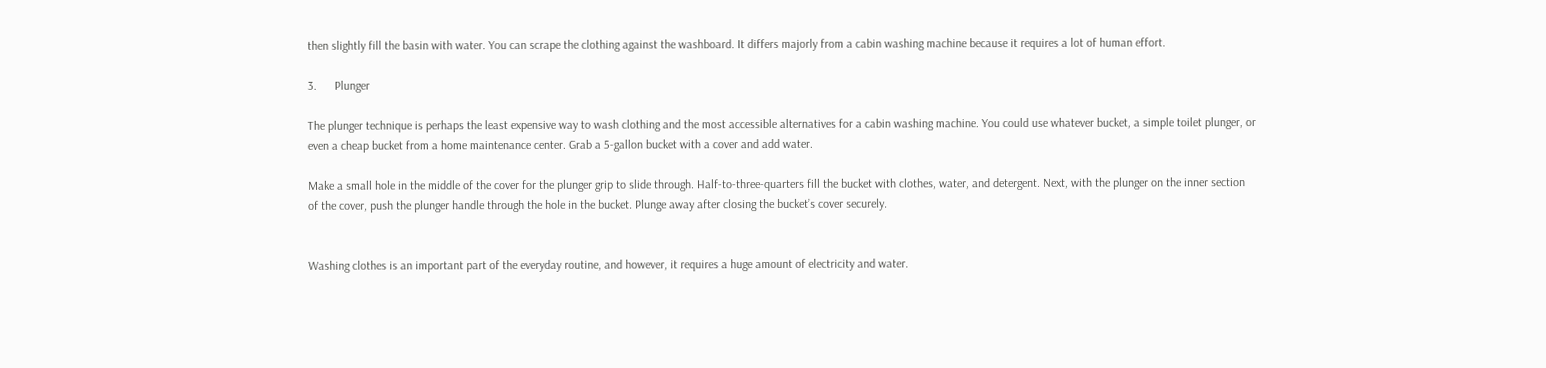then slightly fill the basin with water. You can scrape the clothing against the washboard. It differs majorly from a cabin washing machine because it requires a lot of human effort.

3.      Plunger

The plunger technique is perhaps the least expensive way to wash clothing and the most accessible alternatives for a cabin washing machine. You could use whatever bucket, a simple toilet plunger, or even a cheap bucket from a home maintenance center. Grab a 5-gallon bucket with a cover and add water.

Make a small hole in the middle of the cover for the plunger grip to slide through. Half-to-three-quarters fill the bucket with clothes, water, and detergent. Next, with the plunger on the inner section of the cover, push the plunger handle through the hole in the bucket. Plunge away after closing the bucket’s cover securely.


Washing clothes is an important part of the everyday routine, and however, it requires a huge amount of electricity and water.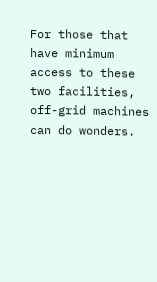For those that have minimum access to these two facilities, off-grid machines can do wonders.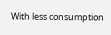With less consumption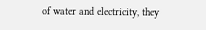of water and electricity, they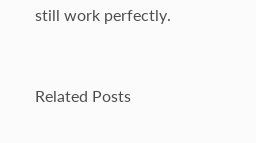still work perfectly.


Related Posts